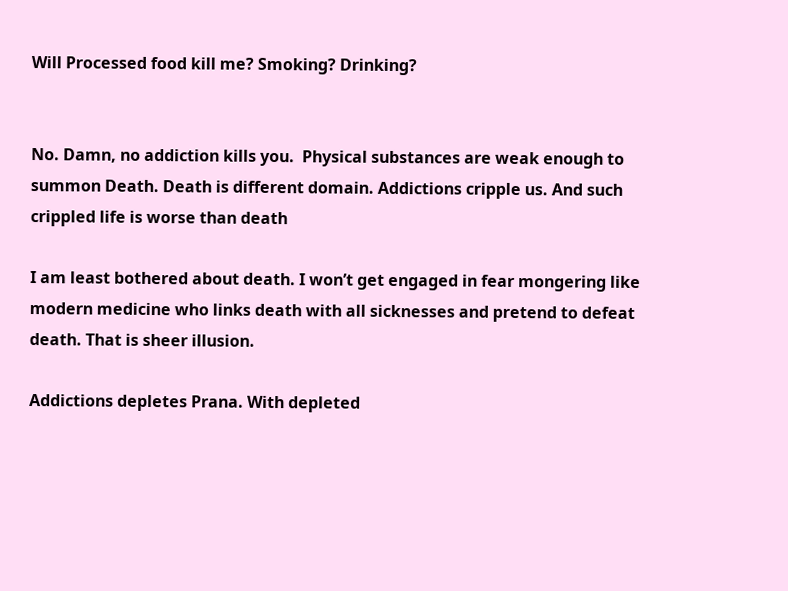Will Processed food kill me? Smoking? Drinking?


No. Damn, no addiction kills you.  Physical substances are weak enough to summon Death. Death is different domain. Addictions cripple us. And such crippled life is worse than death

I am least bothered about death. I won’t get engaged in fear mongering like modern medicine who links death with all sicknesses and pretend to defeat death. That is sheer illusion.

Addictions depletes Prana. With depleted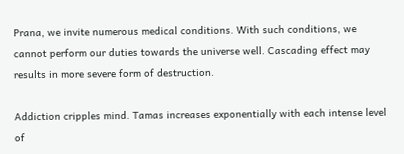Prana, we invite numerous medical conditions. With such conditions, we cannot perform our duties towards the universe well. Cascading effect may results in more severe form of destruction.

Addiction cripples mind. Tamas increases exponentially with each intense level of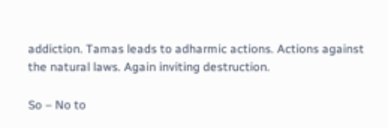addiction. Tamas leads to adharmic actions. Actions against the natural laws. Again inviting destruction.

So – No to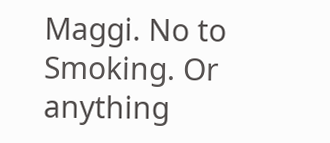Maggi. No to Smoking. Or anything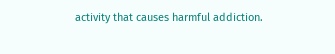activity that causes harmful addiction.